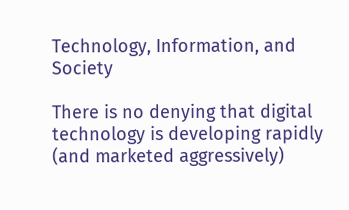Technology, Information, and Society

There is no denying that digital technology is developing rapidly (and marketed aggressively)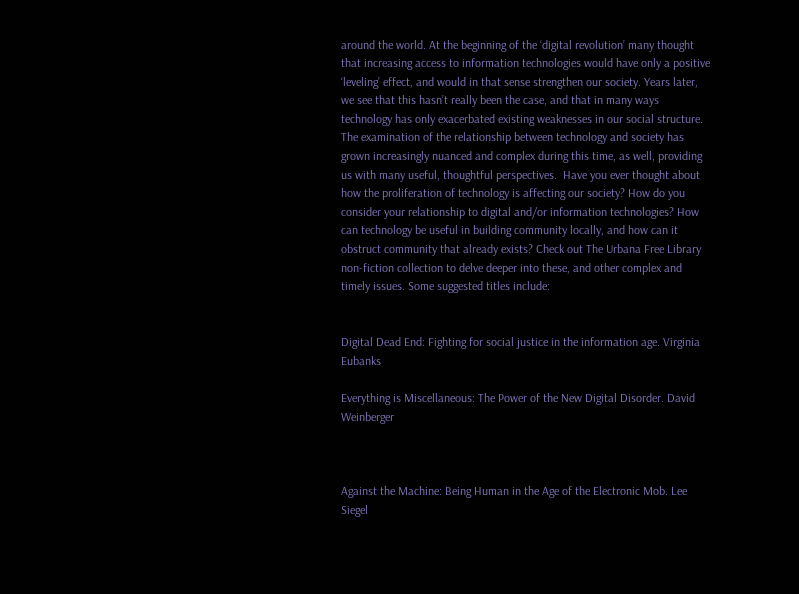around the world. At the beginning of the ‘digital revolution’ many thought that increasing access to information technologies would have only a positive ‘leveling’ effect, and would in that sense strengthen our society. Years later, we see that this hasn’t really been the case, and that in many ways technology has only exacerbated existing weaknesses in our social structure. The examination of the relationship between technology and society has grown increasingly nuanced and complex during this time, as well, providing us with many useful, thoughtful perspectives.  Have you ever thought about how the proliferation of technology is affecting our society? How do you consider your relationship to digital and/or information technologies? How can technology be useful in building community locally, and how can it obstruct community that already exists? Check out The Urbana Free Library non-fiction collection to delve deeper into these, and other complex and timely issues. Some suggested titles include:


Digital Dead End: Fighting for social justice in the information age. Virginia Eubanks

Everything is Miscellaneous: The Power of the New Digital Disorder. David Weinberger



Against the Machine: Being Human in the Age of the Electronic Mob. Lee Siegel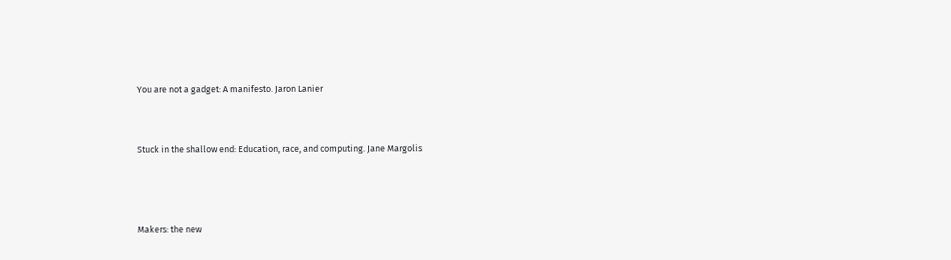You are not a gadget: A manifesto. Jaron Lanier


Stuck in the shallow end: Education, race, and computing. Jane Margolis



Makers: the new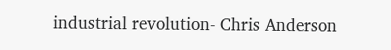industrial revolution- Chris Anderson